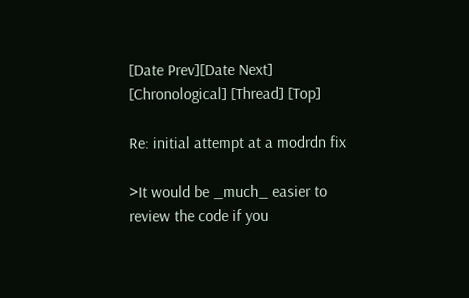[Date Prev][Date Next] [Chronological] [Thread] [Top]

Re: initial attempt at a modrdn fix

>It would be _much_ easier to review the code if you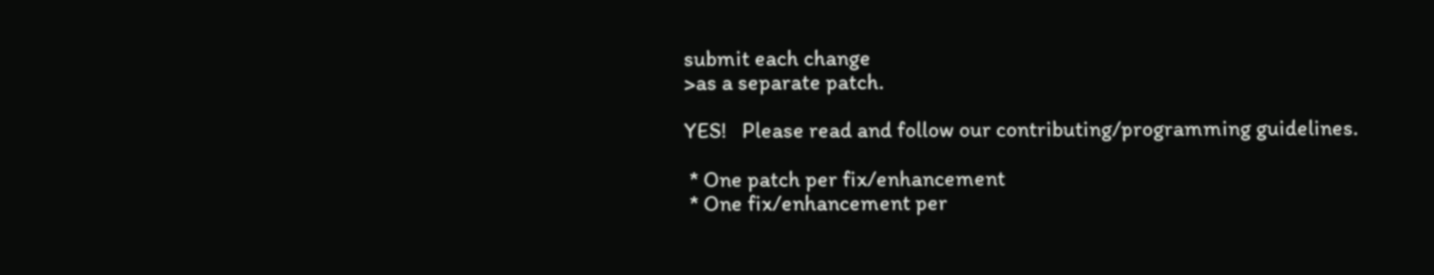submit each change
>as a separate patch.

YES!   Please read and follow our contributing/programming guidelines.

 * One patch per fix/enhancement
 * One fix/enhancement per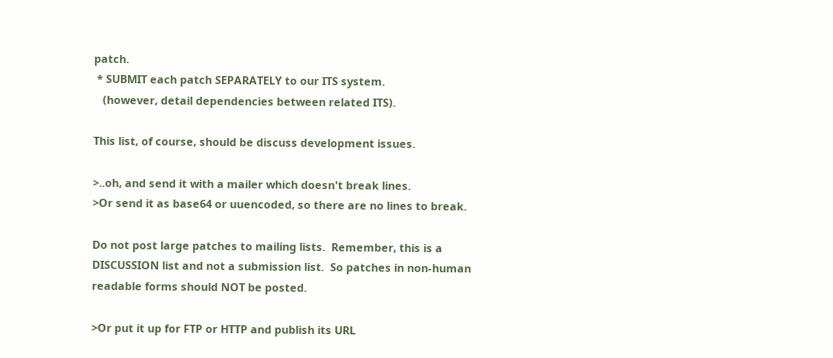patch.
 * SUBMIT each patch SEPARATELY to our ITS system.
   (however, detail dependencies between related ITS).

This list, of course, should be discuss development issues.

>..oh, and send it with a mailer which doesn't break lines.
>Or send it as base64 or uuencoded, so there are no lines to break.

Do not post large patches to mailing lists.  Remember, this is a
DISCUSSION list and not a submission list.  So patches in non-human
readable forms should NOT be posted.

>Or put it up for FTP or HTTP and publish its URL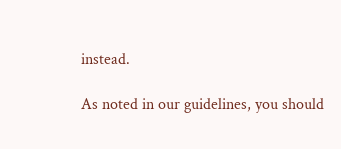instead.

As noted in our guidelines, you should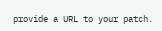provide a URL to your patch.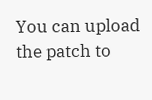You can upload the patch to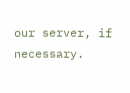our server, if necessary.